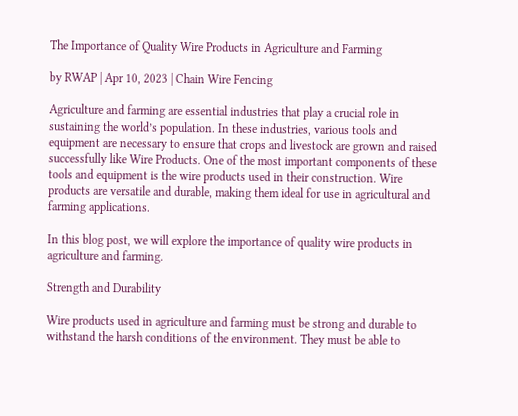The Importance of Quality Wire Products in Agriculture and Farming

by RWAP | Apr 10, 2023 | Chain Wire Fencing

Agriculture and farming are essential industries that play a crucial role in sustaining the world’s population. In these industries, various tools and equipment are necessary to ensure that crops and livestock are grown and raised successfully like Wire Products. One of the most important components of these tools and equipment is the wire products used in their construction. Wire products are versatile and durable, making them ideal for use in agricultural and farming applications.

In this blog post, we will explore the importance of quality wire products in agriculture and farming.

Strength and Durability

Wire products used in agriculture and farming must be strong and durable to withstand the harsh conditions of the environment. They must be able to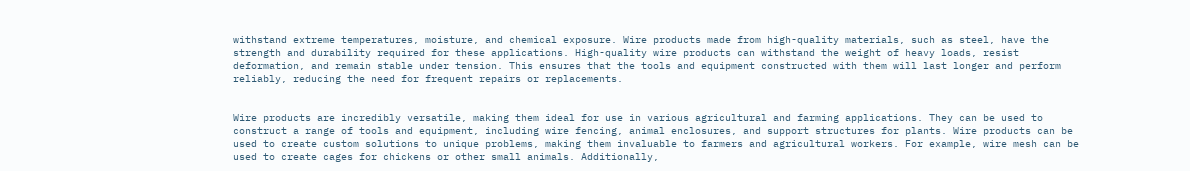withstand extreme temperatures, moisture, and chemical exposure. Wire products made from high-quality materials, such as steel, have the strength and durability required for these applications. High-quality wire products can withstand the weight of heavy loads, resist deformation, and remain stable under tension. This ensures that the tools and equipment constructed with them will last longer and perform reliably, reducing the need for frequent repairs or replacements.


Wire products are incredibly versatile, making them ideal for use in various agricultural and farming applications. They can be used to construct a range of tools and equipment, including wire fencing, animal enclosures, and support structures for plants. Wire products can be used to create custom solutions to unique problems, making them invaluable to farmers and agricultural workers. For example, wire mesh can be used to create cages for chickens or other small animals. Additionally,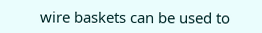wire baskets can be used to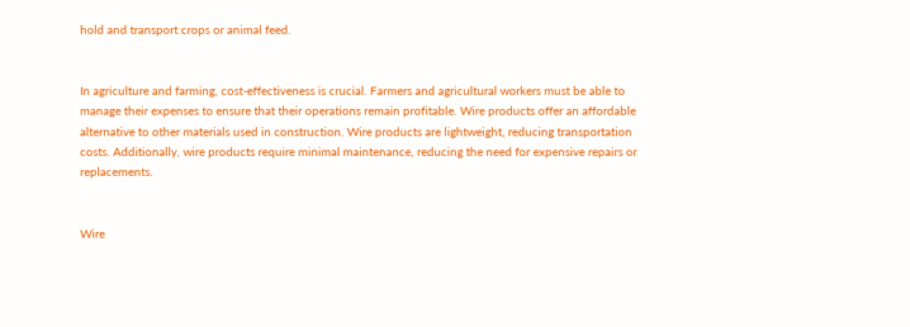hold and transport crops or animal feed.


In agriculture and farming, cost-effectiveness is crucial. Farmers and agricultural workers must be able to manage their expenses to ensure that their operations remain profitable. Wire products offer an affordable alternative to other materials used in construction. Wire products are lightweight, reducing transportation costs. Additionally, wire products require minimal maintenance, reducing the need for expensive repairs or replacements.


Wire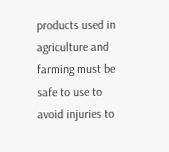products used in agriculture and farming must be safe to use to avoid injuries to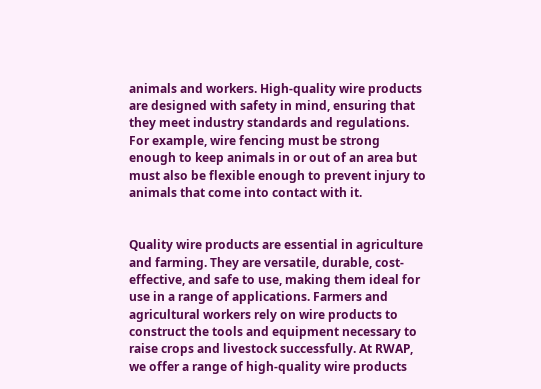animals and workers. High-quality wire products are designed with safety in mind, ensuring that they meet industry standards and regulations. For example, wire fencing must be strong enough to keep animals in or out of an area but must also be flexible enough to prevent injury to animals that come into contact with it.


Quality wire products are essential in agriculture and farming. They are versatile, durable, cost-effective, and safe to use, making them ideal for use in a range of applications. Farmers and agricultural workers rely on wire products to construct the tools and equipment necessary to raise crops and livestock successfully. At RWAP, we offer a range of high-quality wire products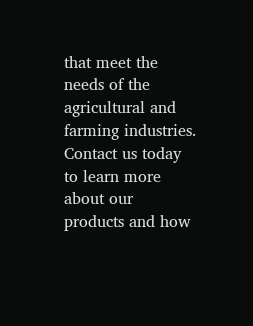that meet the needs of the agricultural and farming industries. Contact us today to learn more about our products and how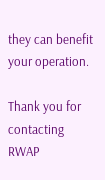they can benefit your operation.

Thank you for contacting RWAP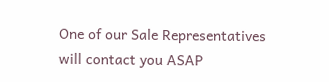One of our Sale Representatives will contact you ASAP